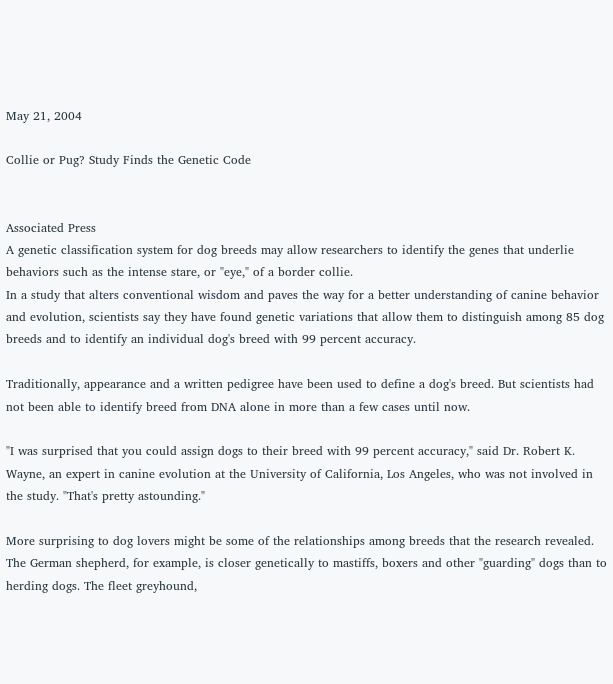May 21, 2004

Collie or Pug? Study Finds the Genetic Code


Associated Press
A genetic classification system for dog breeds may allow researchers to identify the genes that underlie behaviors such as the intense stare, or "eye," of a border collie.
In a study that alters conventional wisdom and paves the way for a better understanding of canine behavior and evolution, scientists say they have found genetic variations that allow them to distinguish among 85 dog breeds and to identify an individual dog's breed with 99 percent accuracy.

Traditionally, appearance and a written pedigree have been used to define a dog's breed. But scientists had not been able to identify breed from DNA alone in more than a few cases until now.

"I was surprised that you could assign dogs to their breed with 99 percent accuracy," said Dr. Robert K. Wayne, an expert in canine evolution at the University of California, Los Angeles, who was not involved in the study. "That's pretty astounding."

More surprising to dog lovers might be some of the relationships among breeds that the research revealed. The German shepherd, for example, is closer genetically to mastiffs, boxers and other "guarding" dogs than to herding dogs. The fleet greyhound,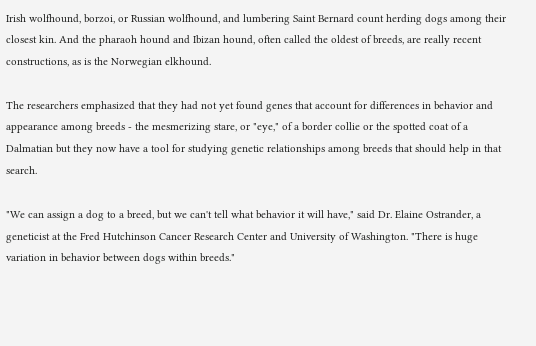Irish wolfhound, borzoi, or Russian wolfhound, and lumbering Saint Bernard count herding dogs among their closest kin. And the pharaoh hound and Ibizan hound, often called the oldest of breeds, are really recent constructions, as is the Norwegian elkhound.

The researchers emphasized that they had not yet found genes that account for differences in behavior and appearance among breeds - the mesmerizing stare, or "eye," of a border collie or the spotted coat of a Dalmatian but they now have a tool for studying genetic relationships among breeds that should help in that search.

"We can assign a dog to a breed, but we can't tell what behavior it will have," said Dr. Elaine Ostrander, a geneticist at the Fred Hutchinson Cancer Research Center and University of Washington. "There is huge variation in behavior between dogs within breeds."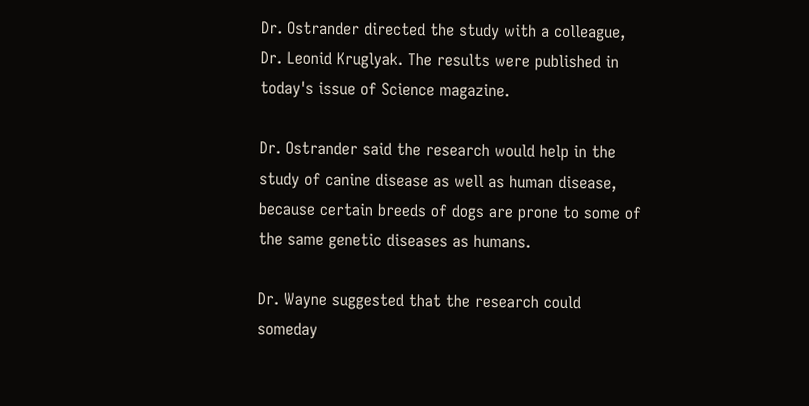Dr. Ostrander directed the study with a colleague, Dr. Leonid Kruglyak. The results were published in today's issue of Science magazine.

Dr. Ostrander said the research would help in the study of canine disease as well as human disease, because certain breeds of dogs are prone to some of the same genetic diseases as humans.

Dr. Wayne suggested that the research could someday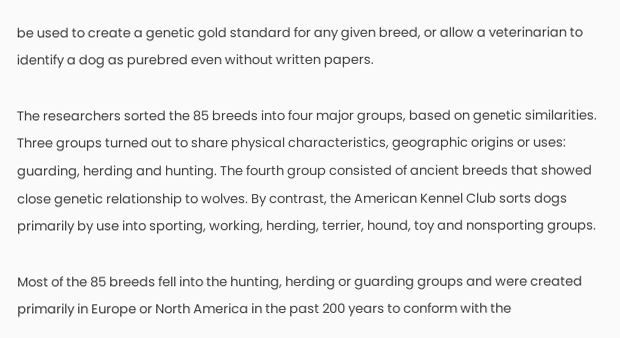be used to create a genetic gold standard for any given breed, or allow a veterinarian to identify a dog as purebred even without written papers.

The researchers sorted the 85 breeds into four major groups, based on genetic similarities. Three groups turned out to share physical characteristics, geographic origins or uses: guarding, herding and hunting. The fourth group consisted of ancient breeds that showed close genetic relationship to wolves. By contrast, the American Kennel Club sorts dogs primarily by use into sporting, working, herding, terrier, hound, toy and nonsporting groups.

Most of the 85 breeds fell into the hunting, herding or guarding groups and were created primarily in Europe or North America in the past 200 years to conform with the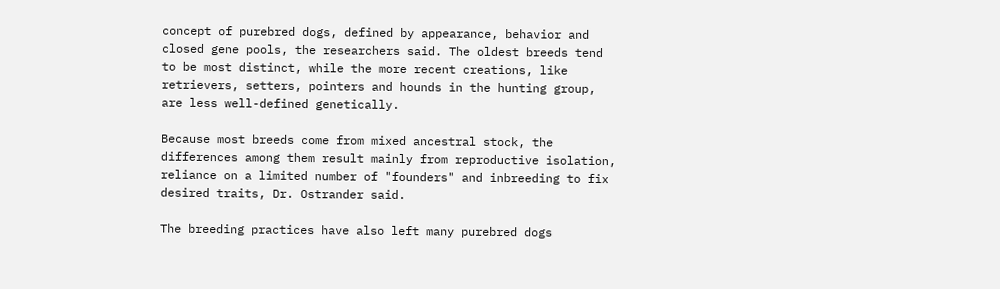concept of purebred dogs, defined by appearance, behavior and closed gene pools, the researchers said. The oldest breeds tend to be most distinct, while the more recent creations, like retrievers, setters, pointers and hounds in the hunting group, are less well-defined genetically.

Because most breeds come from mixed ancestral stock, the differences among them result mainly from reproductive isolation, reliance on a limited number of "founders" and inbreeding to fix desired traits, Dr. Ostrander said.

The breeding practices have also left many purebred dogs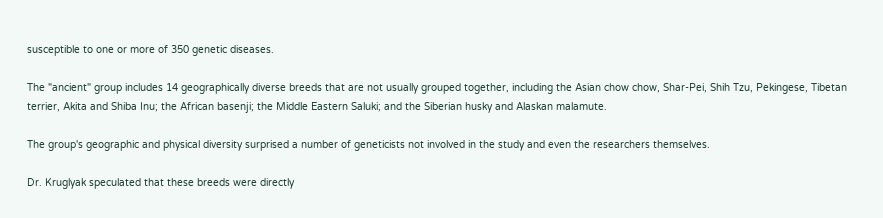susceptible to one or more of 350 genetic diseases.

The "ancient" group includes 14 geographically diverse breeds that are not usually grouped together, including the Asian chow chow, Shar-Pei, Shih Tzu, Pekingese, Tibetan terrier, Akita and Shiba Inu; the African basenji; the Middle Eastern Saluki; and the Siberian husky and Alaskan malamute.

The group's geographic and physical diversity surprised a number of geneticists not involved in the study and even the researchers themselves.

Dr. Kruglyak speculated that these breeds were directly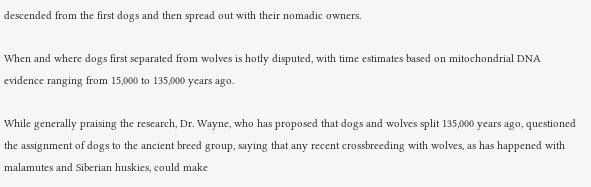descended from the first dogs and then spread out with their nomadic owners.

When and where dogs first separated from wolves is hotly disputed, with time estimates based on mitochondrial DNA evidence ranging from 15,000 to 135,000 years ago.

While generally praising the research, Dr. Wayne, who has proposed that dogs and wolves split 135,000 years ago, questioned the assignment of dogs to the ancient breed group, saying that any recent crossbreeding with wolves, as has happened with malamutes and Siberian huskies, could make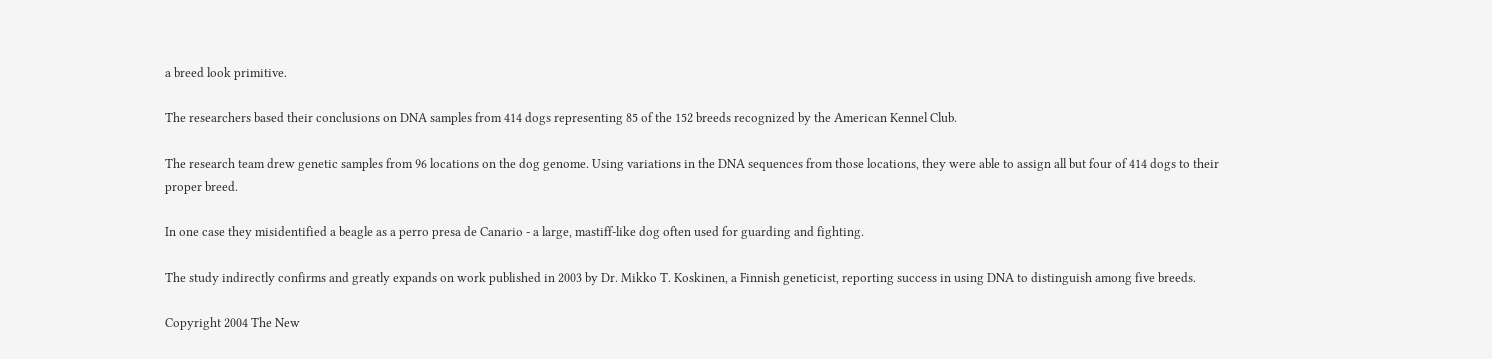a breed look primitive.

The researchers based their conclusions on DNA samples from 414 dogs representing 85 of the 152 breeds recognized by the American Kennel Club.

The research team drew genetic samples from 96 locations on the dog genome. Using variations in the DNA sequences from those locations, they were able to assign all but four of 414 dogs to their proper breed.

In one case they misidentified a beagle as a perro presa de Canario - a large, mastiff-like dog often used for guarding and fighting.

The study indirectly confirms and greatly expands on work published in 2003 by Dr. Mikko T. Koskinen, a Finnish geneticist, reporting success in using DNA to distinguish among five breeds.

Copyright 2004 The New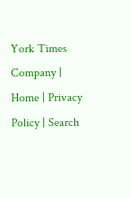York Times Company | Home | Privacy Policy | Search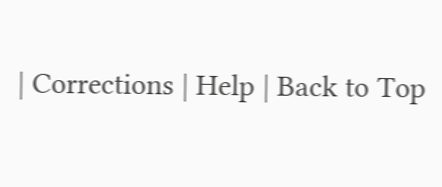| Corrections | Help | Back to Top